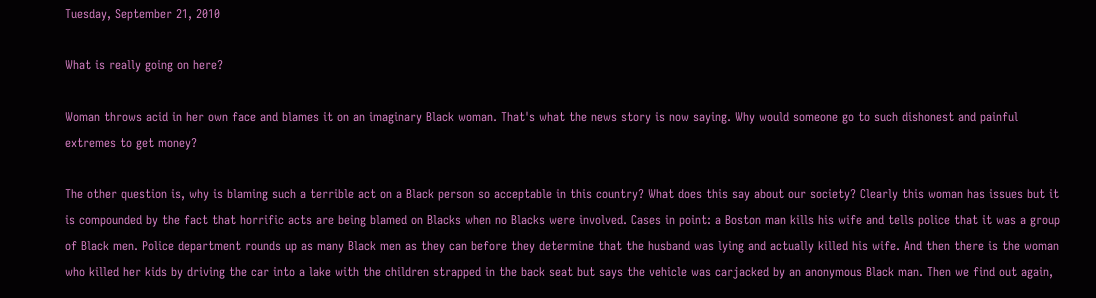Tuesday, September 21, 2010

What is really going on here?

Woman throws acid in her own face and blames it on an imaginary Black woman. That's what the news story is now saying. Why would someone go to such dishonest and painful extremes to get money?

The other question is, why is blaming such a terrible act on a Black person so acceptable in this country? What does this say about our society? Clearly this woman has issues but it is compounded by the fact that horrific acts are being blamed on Blacks when no Blacks were involved. Cases in point: a Boston man kills his wife and tells police that it was a group of Black men. Police department rounds up as many Black men as they can before they determine that the husband was lying and actually killed his wife. And then there is the woman who killed her kids by driving the car into a lake with the children strapped in the back seat but says the vehicle was carjacked by an anonymous Black man. Then we find out again,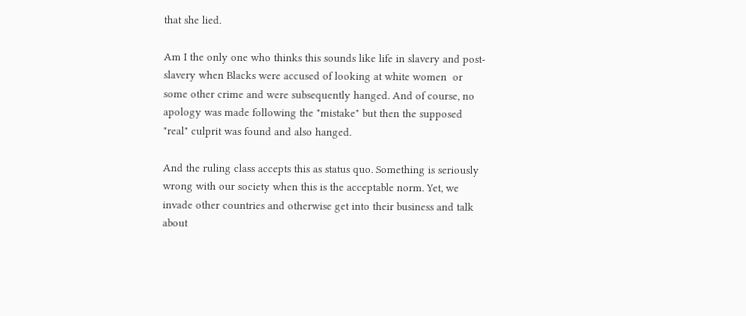that she lied.

Am I the only one who thinks this sounds like life in slavery and post-slavery when Blacks were accused of looking at white women  or some other crime and were subsequently hanged. And of course, no apology was made following the "mistake" but then the supposed "real" culprit was found and also hanged.

And the ruling class accepts this as status quo. Something is seriously wrong with our society when this is the acceptable norm. Yet, we invade other countries and otherwise get into their business and talk about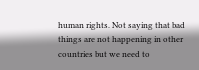human rights. Not saying that bad things are not happening in other countries but we need to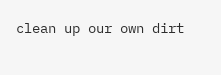clean up our own dirt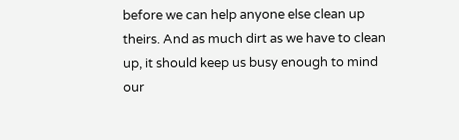before we can help anyone else clean up theirs. And as much dirt as we have to clean up, it should keep us busy enough to mind our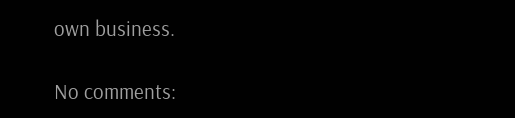own business.

No comments: